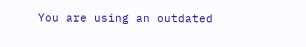You are using an outdated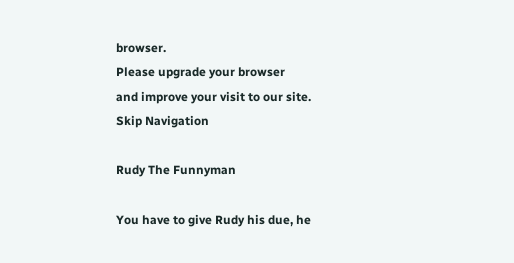browser.
Please upgrade your browser
and improve your visit to our site.
Skip Navigation

Rudy The Funnyman

You have to give Rudy his due, he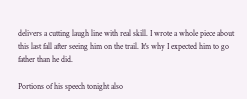delivers a cutting laugh line with real skill. I wrote a whole piece about this last fall after seeing him on the trail. It's why I expected him to go father than he did.

Portions of his speech tonight also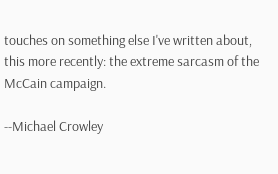touches on something else I've written about, this more recently: the extreme sarcasm of the McCain campaign.

--Michael Crowley